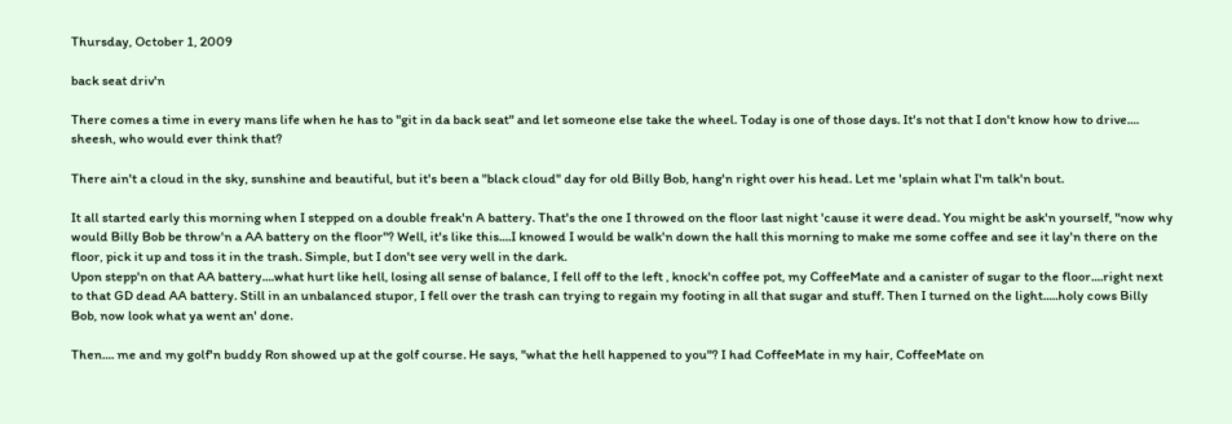Thursday, October 1, 2009

back seat driv'n

There comes a time in every mans life when he has to "git in da back seat" and let someone else take the wheel. Today is one of those days. It's not that I don't know how to drive....
sheesh, who would ever think that?

There ain't a cloud in the sky, sunshine and beautiful, but it's been a "black cloud" day for old Billy Bob, hang'n right over his head. Let me 'splain what I'm talk'n bout.

It all started early this morning when I stepped on a double freak'n A battery. That's the one I throwed on the floor last night 'cause it were dead. You might be ask'n yourself, "now why would Billy Bob be throw'n a AA battery on the floor"? Well, it's like this....I knowed I would be walk'n down the hall this morning to make me some coffee and see it lay'n there on the floor, pick it up and toss it in the trash. Simple, but I don't see very well in the dark.
Upon stepp'n on that AA battery....what hurt like hell, losing all sense of balance, I fell off to the left , knock'n coffee pot, my CoffeeMate and a canister of sugar to the floor....right next to that GD dead AA battery. Still in an unbalanced stupor, I fell over the trash can trying to regain my footing in all that sugar and stuff. Then I turned on the light.....holy cows Billy Bob, now look what ya went an' done.

Then.... me and my golf'n buddy Ron showed up at the golf course. He says, "what the hell happened to you"? I had CoffeeMate in my hair, CoffeeMate on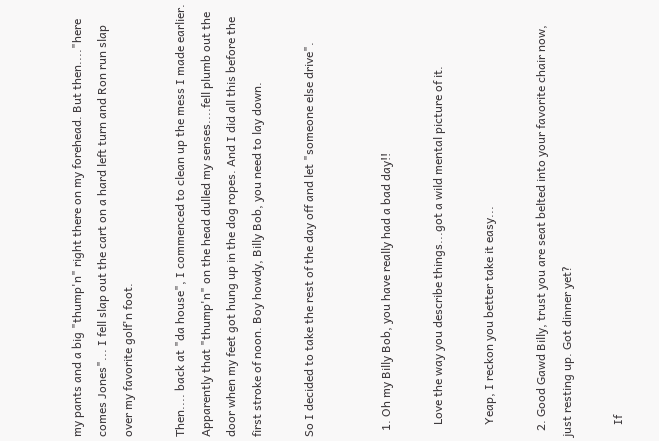my pants and a big "thump'n" right there on my forehead. But then...."here comes Jones"... I fell slap out the cart on a hard left turn and Ron run slap over my favorite golf'n foot.

Then.... back at "da house", I commenced to clean up the mess I made earlier. Apparently that "thump'n" on the head dulled my senses....fell plumb out the door when my feet got hung up in the dog ropes. And I did all this before the first stroke of noon. Boy howdy, Billy Bob, you need to lay down.

So I decided to take the rest of the day off and let "someone else drive".


  1. Oh my Billy Bob, you have really had a bad day!!

    Love the way you describe things...got a wild mental picture of it.

    Yeap, I reckon you better take it easy...

  2. Good Gawd Billy, trust you are seat belted into your favorite chair now, just resting up. Got dinner yet?

    If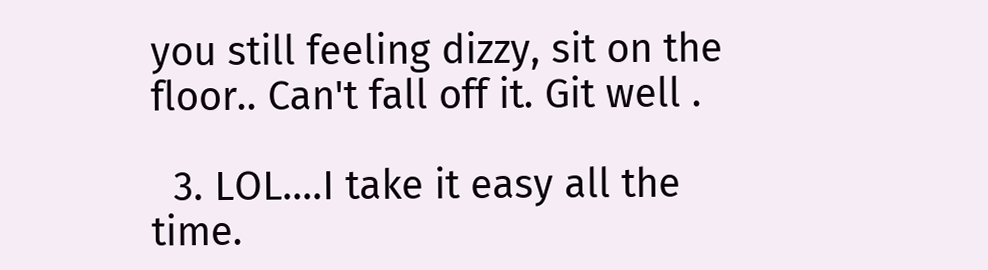you still feeling dizzy, sit on the floor.. Can't fall off it. Git well .

  3. LOL....I take it easy all the time.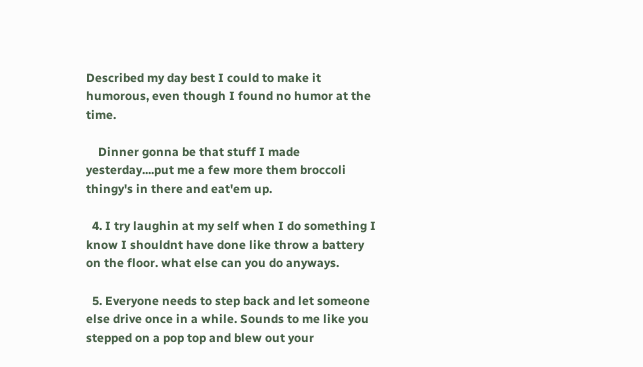Described my day best I could to make it humorous, even though I found no humor at the time.

    Dinner gonna be that stuff I made yesterday....put me a few more them broccoli thingy's in there and eat'em up.

  4. I try laughin at my self when I do something I know I shouldnt have done like throw a battery on the floor. what else can you do anyways.

  5. Everyone needs to step back and let someone else drive once in a while. Sounds to me like you stepped on a pop top and blew out your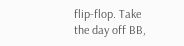flip-flop. Take the day off BB,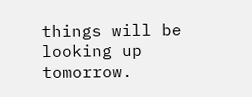things will be looking up tomorrow.